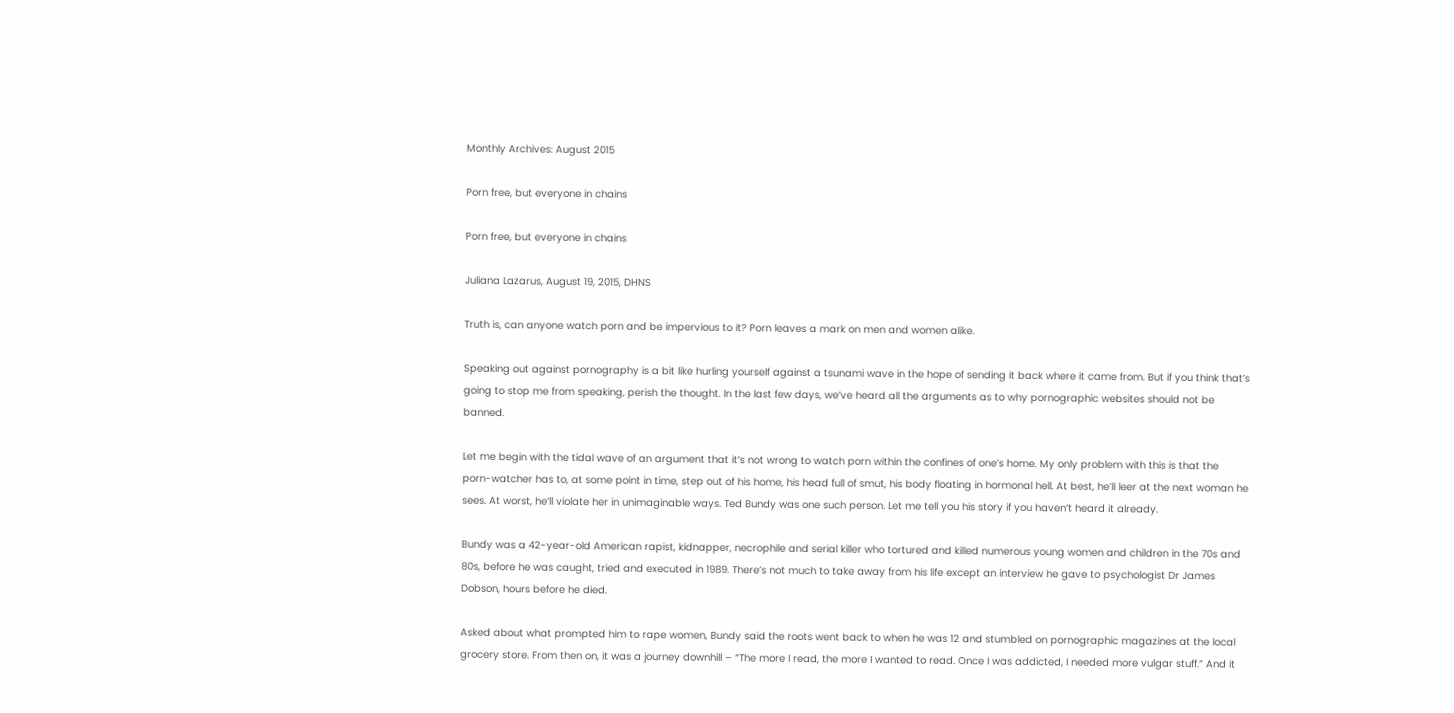Monthly Archives: August 2015

Porn free, but everyone in chains

Porn free, but everyone in chains

Juliana Lazarus, August 19, 2015, DHNS

Truth is, can anyone watch porn and be impervious to it? Porn leaves a mark on men and women alike.

Speaking out against pornography is a bit like hurling yourself against a tsunami wave in the hope of sending it back where it came from. But if you think that’s going to stop me from speaking, perish the thought. In the last few days, we’ve heard all the arguments as to why pornographic websites should not be banned.

Let me begin with the tidal wave of an argument that it’s not wrong to watch porn within the confines of one’s home. My only problem with this is that the porn-watcher has to, at some point in time, step out of his home, his head full of smut, his body floating in hormonal hell. At best, he’ll leer at the next woman he sees. At worst, he’ll violate her in unimaginable ways. Ted Bundy was one such person. Let me tell you his story if you haven’t heard it already.

Bundy was a 42-year-old American rapist, kidnapper, necrophile and serial killer who tortured and killed numerous young women and children in the 70s and 80s, before he was caught, tried and executed in 1989. There’s not much to take away from his life except an interview he gave to psychologist Dr James Dobson, hours before he died.

Asked about what prompted him to rape women, Bundy said the roots went back to when he was 12 and stumbled on pornographic magazines at the local grocery store. From then on, it was a journey downhill – “The more I read, the more I wanted to read. Once I was addicted, I needed more vulgar stuff.” And it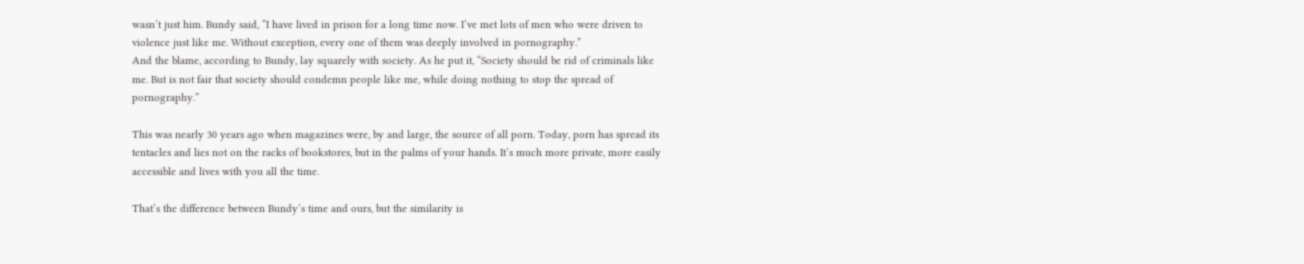wasn’t just him. Bundy said, “I have lived in prison for a long time now. I’ve met lots of men who were driven to violence just like me. Without exception, every one of them was deeply involved in pornography.”
And the blame, according to Bundy, lay squarely with society. As he put it, “Society should be rid of criminals like me. But is not fair that society should condemn people like me, while doing nothing to stop the spread of pornography.”

This was nearly 30 years ago when magazines were, by and large, the source of all porn. Today, porn has spread its tentacles and lies not on the racks of bookstores, but in the palms of your hands. It’s much more private, more easily accessible and lives with you all the time.

That’s the difference between Bundy’s time and ours, but the similarity is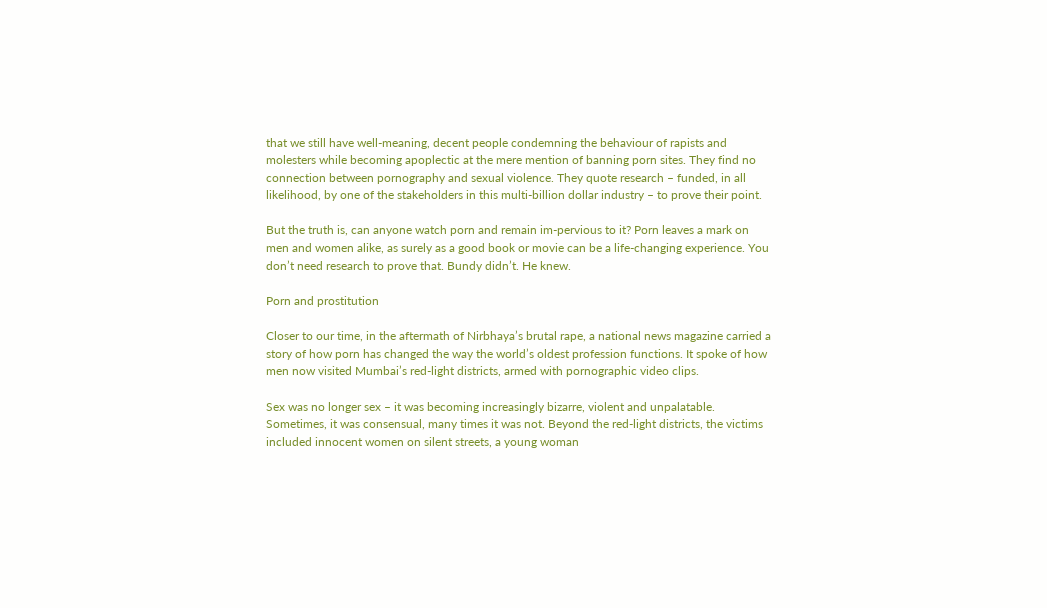that we still have well-meaning, decent people condemning the behaviour of rapists and molesters while becoming apoplectic at the mere mention of banning porn sites. They find no connection between pornography and sexual violence. They quote research – funded, in all likelihood, by one of the stakeholders in this multi-billion dollar industry – to prove their point.

But the truth is, can anyone watch porn and remain im-pervious to it? Porn leaves a mark on men and women alike, as surely as a good book or movie can be a life-changing experience. You don’t need research to prove that. Bundy didn’t. He knew.

Porn and prostitution

Closer to our time, in the aftermath of Nirbhaya’s brutal rape, a national news magazine carried a story of how porn has changed the way the world’s oldest profession functions. It spoke of how men now visited Mumbai’s red-light districts, armed with pornographic video clips.

Sex was no longer sex – it was becoming increasingly bizarre, violent and unpalatable. Sometimes, it was consensual, many times it was not. Beyond the red-light districts, the victims included innocent women on silent streets, a young woman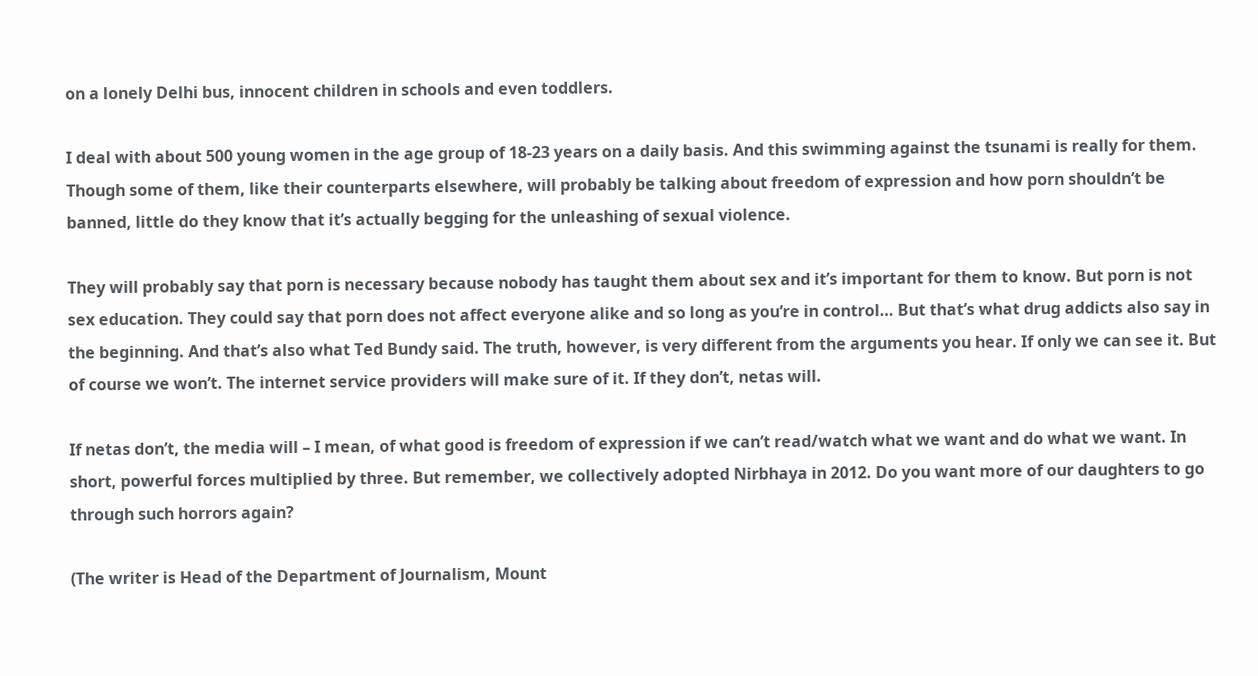on a lonely Delhi bus, innocent children in schools and even toddlers.

I deal with about 500 young women in the age group of 18-23 years on a daily basis. And this swimming against the tsunami is really for them. Though some of them, like their counterparts elsewhere, will probably be talking about freedom of expression and how porn shouldn’t be banned, little do they know that it’s actually begging for the unleashing of sexual violence.

They will probably say that porn is necessary because nobody has taught them about sex and it’s important for them to know. But porn is not sex education. They could say that porn does not affect everyone alike and so long as you’re in control… But that’s what drug addicts also say in the beginning. And that’s also what Ted Bundy said. The truth, however, is very different from the arguments you hear. If only we can see it. But of course we won’t. The internet service providers will make sure of it. If they don’t, netas will.

If netas don’t, the media will – I mean, of what good is freedom of expression if we can’t read/watch what we want and do what we want. In short, powerful forces multiplied by three. But remember, we collectively adopted Nirbhaya in 2012. Do you want more of our daughters to go through such horrors again?

(The writer is Head of the Department of Journalism, Mount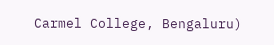Carmel College, Bengaluru)